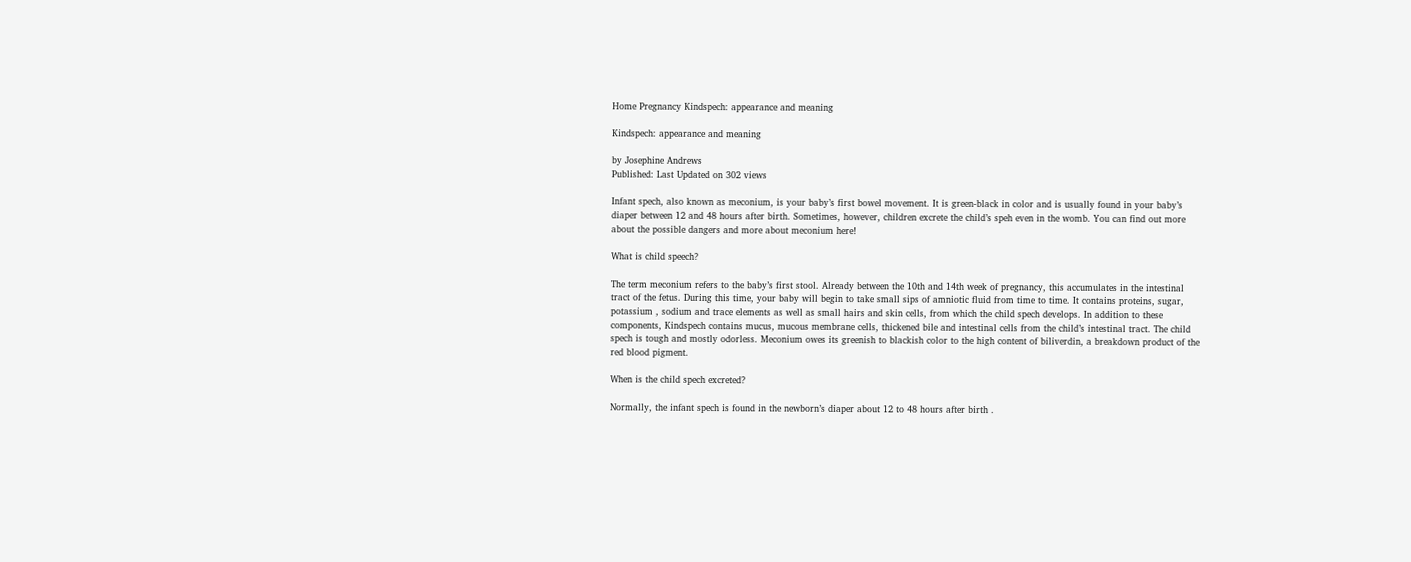Home Pregnancy Kindspech: appearance and meaning

Kindspech: appearance and meaning

by Josephine Andrews
Published: Last Updated on 302 views

Infant spech, also known as meconium, is your baby’s first bowel movement. It is green-black in color and is usually found in your baby’s diaper between 12 and 48 hours after birth. Sometimes, however, children excrete the child’s speh even in the womb. You can find out more about the possible dangers and more about meconium here!

What is child speech?

The term meconium refers to the baby’s first stool. Already between the 10th and 14th week of pregnancy, this accumulates in the intestinal tract of the fetus. During this time, your baby will begin to take small sips of amniotic fluid from time to time. It contains proteins, sugar, potassium , sodium and trace elements as well as small hairs and skin cells, from which the child spech develops. In addition to these components, Kindspech contains mucus, mucous membrane cells, thickened bile and intestinal cells from the child’s intestinal tract. The child spech is tough and mostly odorless. Meconium owes its greenish to blackish color to the high content of biliverdin, a breakdown product of the red blood pigment.

When is the child spech excreted?

Normally, the infant spech is found in the newborn’s diaper about 12 to 48 hours after birth .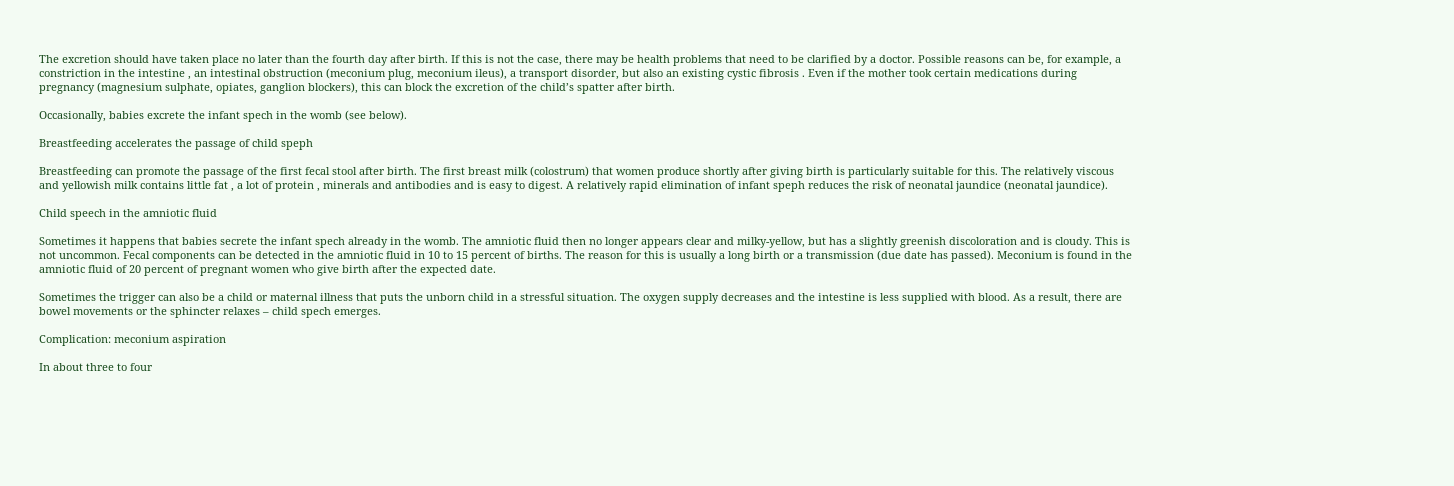The excretion should have taken place no later than the fourth day after birth. If this is not the case, there may be health problems that need to be clarified by a doctor. Possible reasons can be, for example, a constriction in the intestine , an intestinal obstruction (meconium plug, meconium ileus), a transport disorder, but also an existing cystic fibrosis . Even if the mother took certain medications during pregnancy (magnesium sulphate, opiates, ganglion blockers), this can block the excretion of the child’s spatter after birth.

Occasionally, babies excrete the infant spech in the womb (see below).

Breastfeeding accelerates the passage of child speph

Breastfeeding can promote the passage of the first fecal stool after birth. The first breast milk (colostrum) that women produce shortly after giving birth is particularly suitable for this. The relatively viscous and yellowish milk contains little fat , a lot of protein , minerals and antibodies and is easy to digest. A relatively rapid elimination of infant speph reduces the risk of neonatal jaundice (neonatal jaundice).

Child speech in the amniotic fluid

Sometimes it happens that babies secrete the infant spech already in the womb. The amniotic fluid then no longer appears clear and milky-yellow, but has a slightly greenish discoloration and is cloudy. This is not uncommon. Fecal components can be detected in the amniotic fluid in 10 to 15 percent of births. The reason for this is usually a long birth or a transmission (due date has passed). Meconium is found in the amniotic fluid of 20 percent of pregnant women who give birth after the expected date.

Sometimes the trigger can also be a child or maternal illness that puts the unborn child in a stressful situation. The oxygen supply decreases and the intestine is less supplied with blood. As a result, there are bowel movements or the sphincter relaxes – child spech emerges.

Complication: meconium aspiration

In about three to four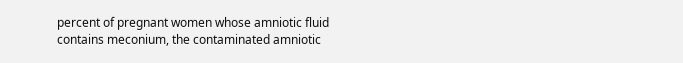percent of pregnant women whose amniotic fluid contains meconium, the contaminated amniotic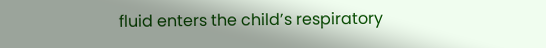fluid enters the child’s respiratory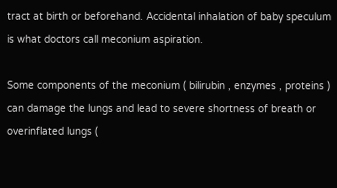tract at birth or beforehand. Accidental inhalation of baby speculum is what doctors call meconium aspiration.

Some components of the meconium ( bilirubin , enzymes , proteins ) can damage the lungs and lead to severe shortness of breath or overinflated lungs (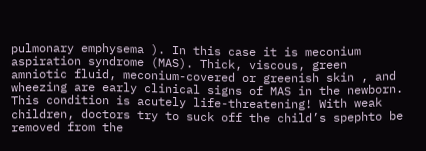pulmonary emphysema ). In this case it is meconium aspiration syndrome (MAS). Thick, viscous, green amniotic fluid, meconium-covered or greenish skin , and wheezing are early clinical signs of MAS in the newborn. This condition is acutely life-threatening! With weak children, doctors try to suck off the child’s spephto be removed from the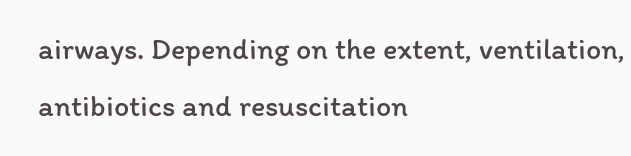airways. Depending on the extent, ventilation, antibiotics and resuscitation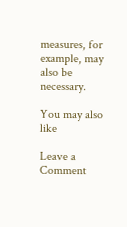measures, for example, may also be necessary.

You may also like

Leave a Comment